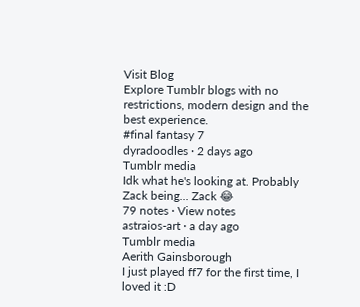Visit Blog
Explore Tumblr blogs with no restrictions, modern design and the best experience.
#final fantasy 7
dyradoodles · 2 days ago
Tumblr media
Idk what he's looking at. Probably Zack being... Zack 😂
79 notes · View notes
astraios-art · a day ago
Tumblr media
Aerith Gainsborough
I just played ff7 for the first time, I loved it :D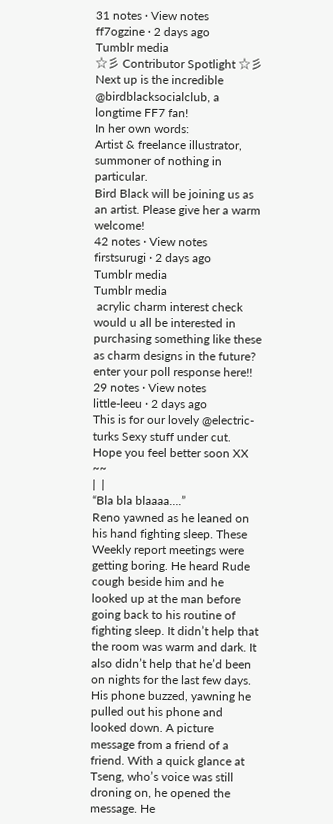31 notes · View notes
ff7ogzine · 2 days ago
Tumblr media
☆彡 Contributor Spotlight ☆彡
Next up is the incredible @birdblacksocialclub, a longtime FF7 fan!
In her own words:
Artist & freelance illustrator, summoner of nothing in particular.
Bird Black will be joining us as an artist. Please give her a warm welcome!
42 notes · View notes
firstsurugi · 2 days ago
Tumblr media
Tumblr media
 acrylic charm interest check
would u all be interested in purchasing something like these as charm designs in the future?
enter your poll response here!!
29 notes · View notes
little-leeu · 2 days ago
This is for our lovely @electric-turks Sexy stuff under cut. Hope you feel better soon XX ~~
|  |
“Bla bla blaaaa….”
Reno yawned as he leaned on his hand fighting sleep. These Weekly report meetings were getting boring. He heard Rude cough beside him and he looked up at the man before going back to his routine of fighting sleep. It didn’t help that the room was warm and dark. It also didn’t help that he’d been on nights for the last few days.
His phone buzzed, yawning he pulled out his phone and looked down. A picture message from a friend of a friend. With a quick glance at Tseng, who’s voice was still droning on, he opened the message. He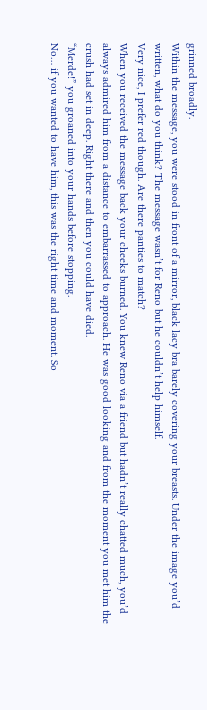grinned broadly.
Within the message, you were stood in front of a mirror, black lacy bra barely covering your breasts. Under the image you’d written, what do you think? The message wasn’t for Reno but he couldn’t help himself.
Very nice, I prefer red though. Are there panties to match?
When you received the message back your cheeks burned. You knew Reno via a friend but hadn’t really chatted much, you’d always admired him from a distance to embarrassed to approach. He was good looking and from the moment you met him the crush had set in deep. Right there and then you could have died.
“Merde!” you groaned into your hands before stopping.
No… if you wanted to have him, this was the right time and moment. So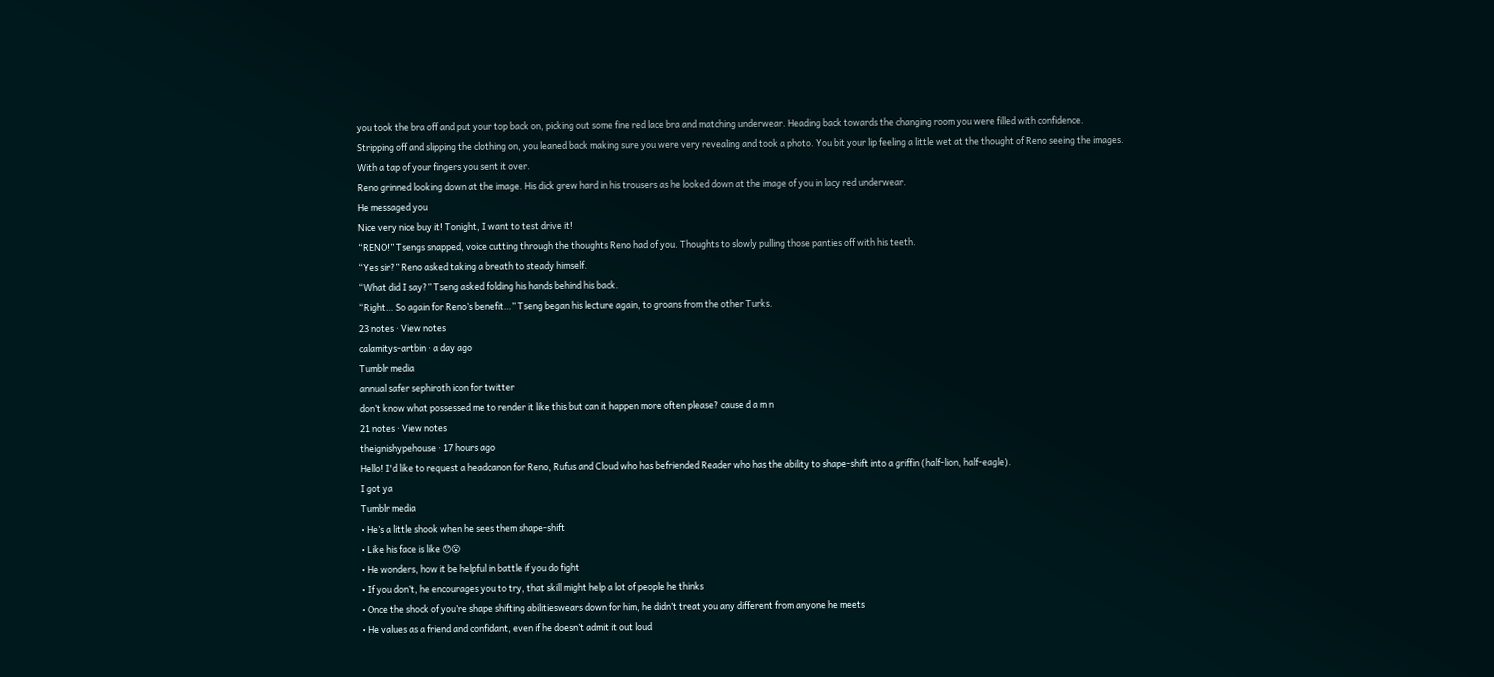you took the bra off and put your top back on, picking out some fine red lace bra and matching underwear. Heading back towards the changing room you were filled with confidence.
Stripping off and slipping the clothing on, you leaned back making sure you were very revealing and took a photo. You bit your lip feeling a little wet at the thought of Reno seeing the images. With a tap of your fingers you sent it over.
Reno grinned looking down at the image. His dick grew hard in his trousers as he looked down at the image of you in lacy red underwear.
He messaged you
Nice very nice buy it! Tonight, I want to test drive it!
“RENO!” Tsengs snapped, voice cutting through the thoughts Reno had of you. Thoughts to slowly pulling those panties off with his teeth.
“Yes sir?” Reno asked taking a breath to steady himself.
“What did I say?” Tseng asked folding his hands behind his back.
“Right… So again for Reno’s benefit…” Tseng began his lecture again, to groans from the other Turks.
23 notes · View notes
calamitys-artbin · a day ago
Tumblr media
annual safer sephiroth icon for twitter
don’t know what possessed me to render it like this but can it happen more often please? cause d a m n
21 notes · View notes
theignishypehouse · 17 hours ago
Hello! I'd like to request a headcanon for Reno, Rufus and Cloud who has befriended Reader who has the ability to shape-shift into a griffin (half-lion, half-eagle).
I got ya
Tumblr media
• He’s a little shook when he sees them shape-shift
• Like his face is like 😯😮
• He wonders, how it be helpful in battle if you do fight
• If you don’t, he encourages you to try, that skill might help a lot of people he thinks
• Once the shock of you’re shape shifting abilitieswears down for him, he didn’t treat you any different from anyone he meets
• He values as a friend and confidant, even if he doesn’t admit it out loud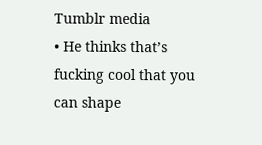Tumblr media
• He thinks that’s fucking cool that you can shape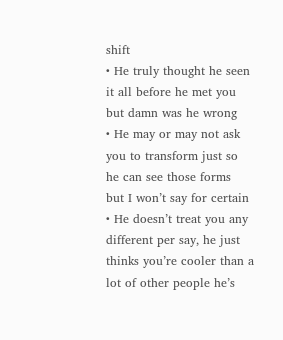shift
• He truly thought he seen it all before he met you but damn was he wrong
• He may or may not ask you to transform just so he can see those forms  but I won’t say for certain
• He doesn’t treat you any different per say, he just thinks you’re cooler than a lot of other people he’s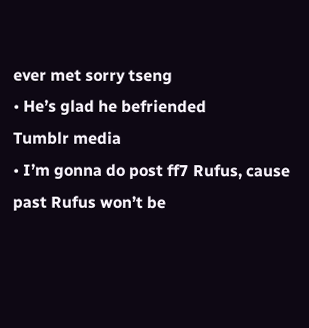ever met sorry tseng
• He’s glad he befriended
Tumblr media
• I’m gonna do post ff7 Rufus, cause past Rufus won’t be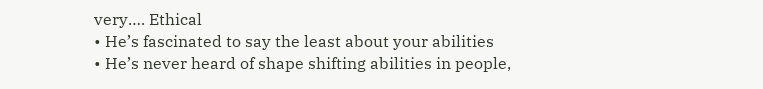very…. Ethical
• He’s fascinated to say the least about your abilities
• He’s never heard of shape shifting abilities in people,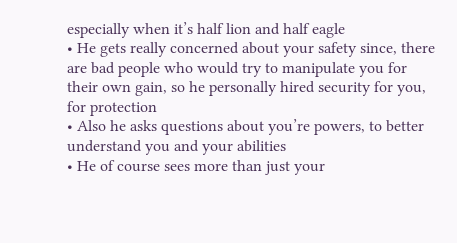especially when it’s half lion and half eagle
• He gets really concerned about your safety since, there are bad people who would try to manipulate you for their own gain, so he personally hired security for you, for protection
• Also he asks questions about you’re powers, to better understand you and your abilities
• He of course sees more than just your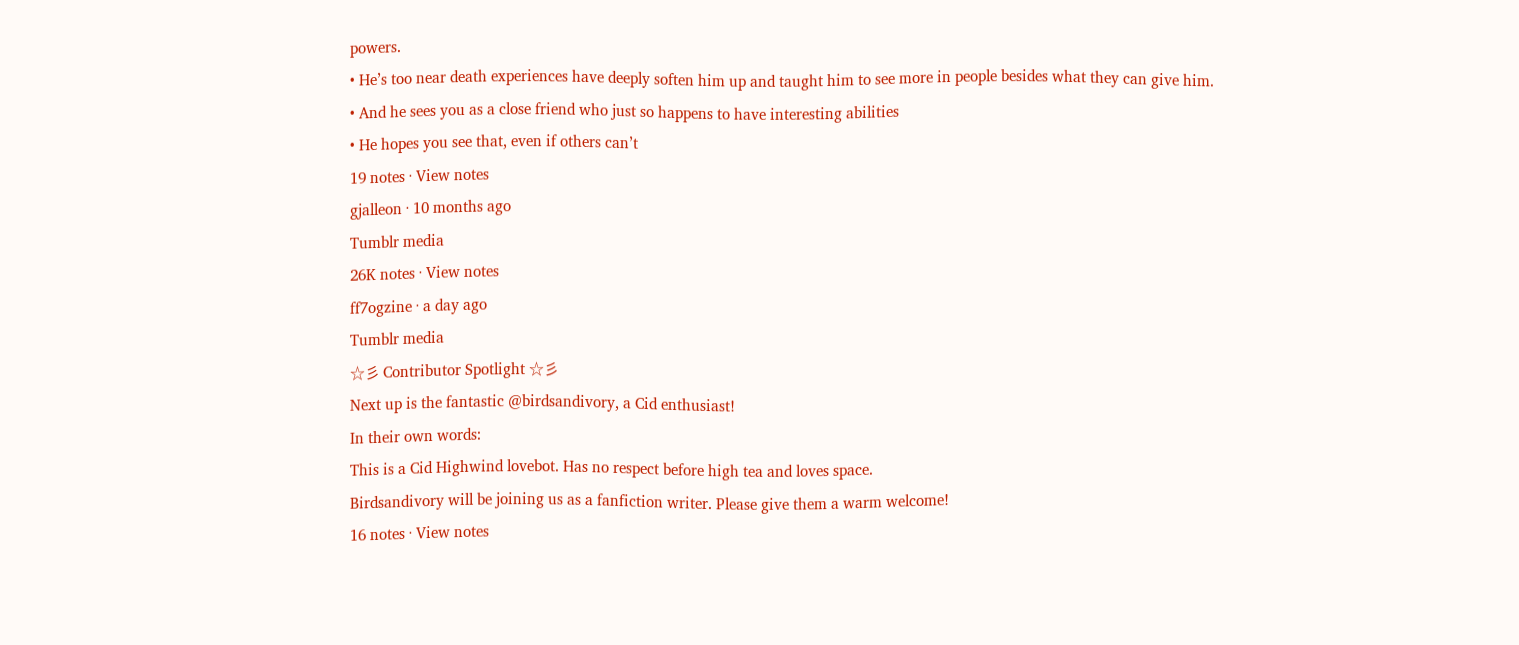powers.
• He’s too near death experiences have deeply soften him up and taught him to see more in people besides what they can give him.
• And he sees you as a close friend who just so happens to have interesting abilities
• He hopes you see that, even if others can’t
19 notes · View notes
gjalleon · 10 months ago
Tumblr media
26K notes · View notes
ff7ogzine · a day ago
Tumblr media
☆彡 Contributor Spotlight ☆彡
Next up is the fantastic @birdsandivory, a Cid enthusiast!
In their own words:
This is a Cid Highwind lovebot. Has no respect before high tea and loves space.
Birdsandivory will be joining us as a fanfiction writer. Please give them a warm welcome!
16 notes · View notes